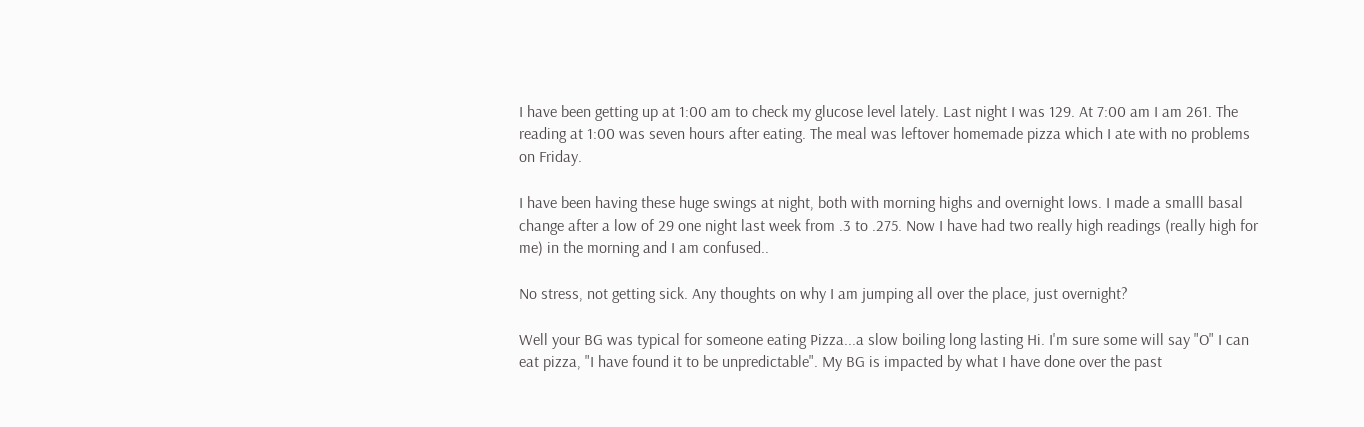I have been getting up at 1:00 am to check my glucose level lately. Last night I was 129. At 7:00 am I am 261. The reading at 1:00 was seven hours after eating. The meal was leftover homemade pizza which I ate with no problems on Friday.

I have been having these huge swings at night, both with morning highs and overnight lows. I made a smalll basal change after a low of 29 one night last week from .3 to .275. Now I have had two really high readings (really high for me) in the morning and I am confused..

No stress, not getting sick. Any thoughts on why I am jumping all over the place, just overnight?

Well your BG was typical for someone eating Pizza...a slow boiling long lasting Hi. I'm sure some will say "O" I can eat pizza, "I have found it to be unpredictable". My BG is impacted by what I have done over the past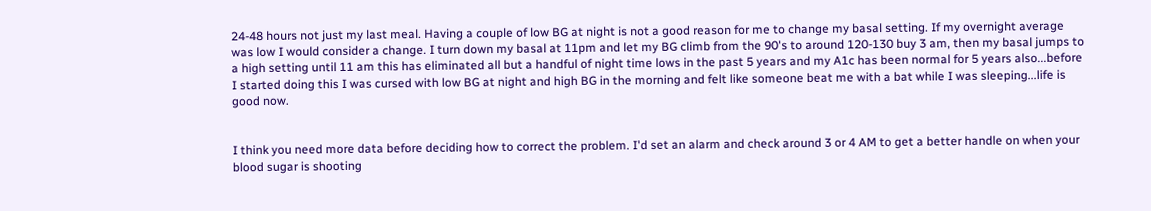24-48 hours not just my last meal. Having a couple of low BG at night is not a good reason for me to change my basal setting. If my overnight average was low I would consider a change. I turn down my basal at 11pm and let my BG climb from the 90's to around 120-130 buy 3 am, then my basal jumps to a high setting until 11 am this has eliminated all but a handful of night time lows in the past 5 years and my A1c has been normal for 5 years also...before I started doing this I was cursed with low BG at night and high BG in the morning and felt like someone beat me with a bat while I was sleeping...life is good now.


I think you need more data before deciding how to correct the problem. I'd set an alarm and check around 3 or 4 AM to get a better handle on when your blood sugar is shooting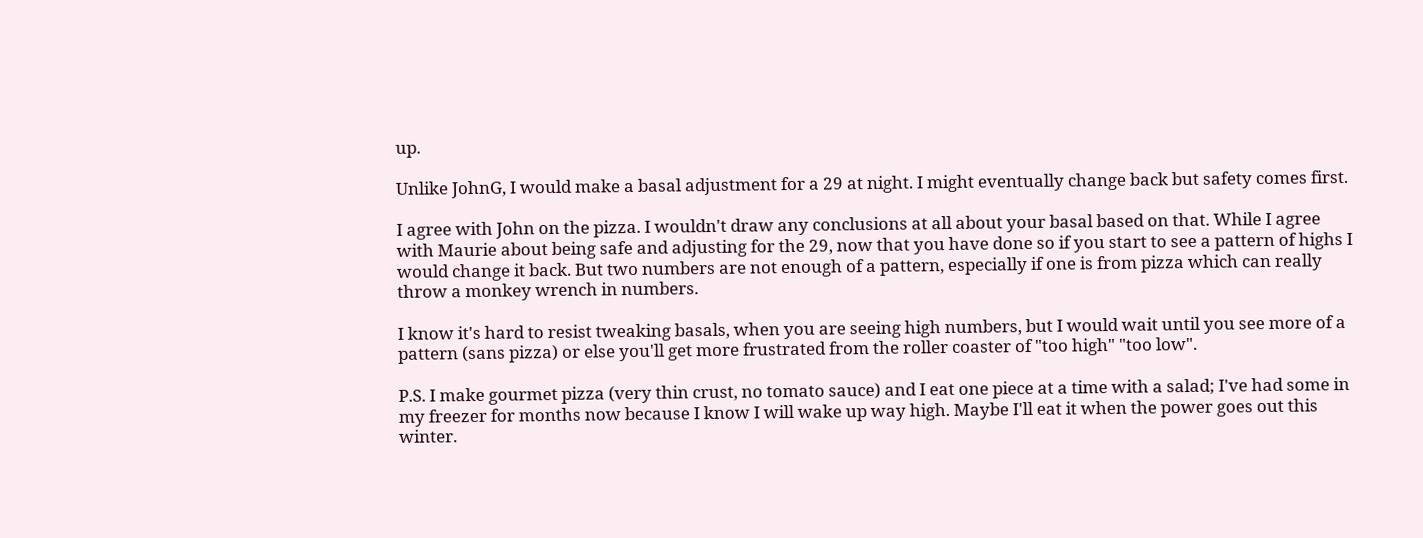up.

Unlike JohnG, I would make a basal adjustment for a 29 at night. I might eventually change back but safety comes first.

I agree with John on the pizza. I wouldn't draw any conclusions at all about your basal based on that. While I agree with Maurie about being safe and adjusting for the 29, now that you have done so if you start to see a pattern of highs I would change it back. But two numbers are not enough of a pattern, especially if one is from pizza which can really throw a monkey wrench in numbers.

I know it's hard to resist tweaking basals, when you are seeing high numbers, but I would wait until you see more of a pattern (sans pizza) or else you'll get more frustrated from the roller coaster of "too high" "too low".

P.S. I make gourmet pizza (very thin crust, no tomato sauce) and I eat one piece at a time with a salad; I've had some in my freezer for months now because I know I will wake up way high. Maybe I'll eat it when the power goes out this winter.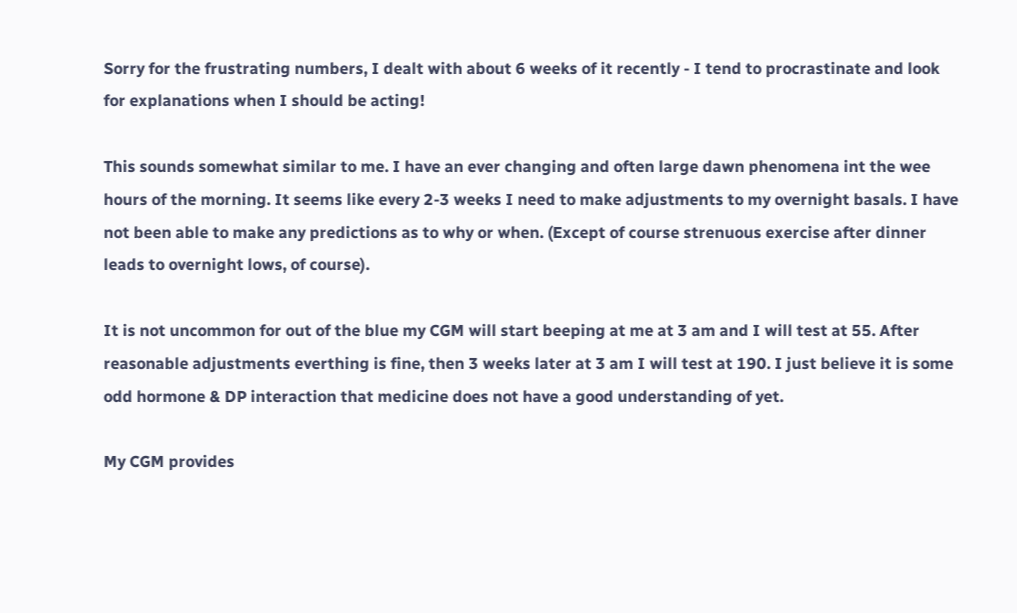Sorry for the frustrating numbers, I dealt with about 6 weeks of it recently - I tend to procrastinate and look for explanations when I should be acting!

This sounds somewhat similar to me. I have an ever changing and often large dawn phenomena int the wee hours of the morning. It seems like every 2-3 weeks I need to make adjustments to my overnight basals. I have not been able to make any predictions as to why or when. (Except of course strenuous exercise after dinner leads to overnight lows, of course).

It is not uncommon for out of the blue my CGM will start beeping at me at 3 am and I will test at 55. After reasonable adjustments everthing is fine, then 3 weeks later at 3 am I will test at 190. I just believe it is some odd hormone & DP interaction that medicine does not have a good understanding of yet.

My CGM provides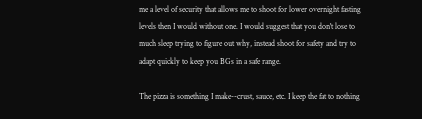me a level of security that allows me to shoot for lower overnight fasting levels then I would without one. I would suggest that you don't lose to much sleep trying to figure out why, instead shoot for safety and try to adapt quickly to keep you BGs in a safe range.

The pizza is something I make--crust, sauce, etc. I keep the fat to nothing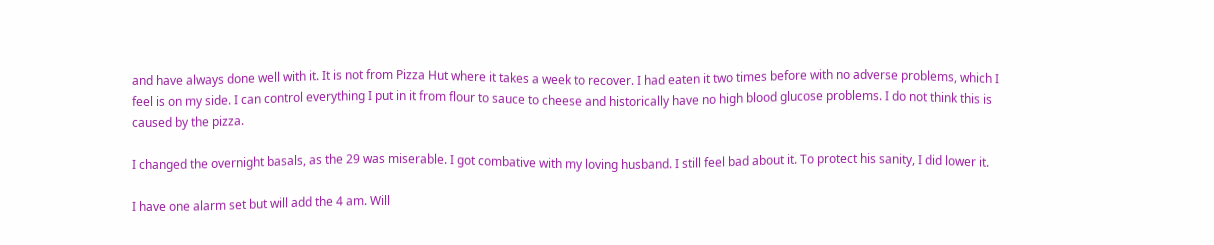and have always done well with it. It is not from Pizza Hut where it takes a week to recover. I had eaten it two times before with no adverse problems, which I feel is on my side. I can control everything I put in it from flour to sauce to cheese and historically have no high blood glucose problems. I do not think this is caused by the pizza.

I changed the overnight basals, as the 29 was miserable. I got combative with my loving husband. I still feel bad about it. To protect his sanity, I did lower it.

I have one alarm set but will add the 4 am. Will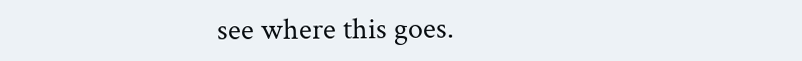see where this goes.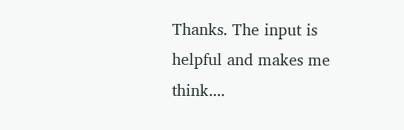Thanks. The input is helpful and makes me think....